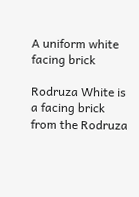A uniform white facing brick

Rodruza White is a facing brick from the Rodruza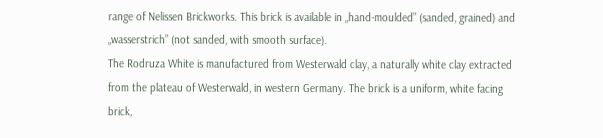range of Nelissen Brickworks. This brick is available in „hand-moulded” (sanded, grained) and „wasserstrich” (not sanded, with smooth surface).
The Rodruza White is manufactured from Westerwald clay, a naturally white clay extracted from the plateau of Westerwald, in western Germany. The brick is a uniform, white facing brick,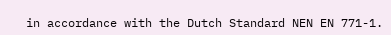in accordance with the Dutch Standard NEN EN 771-1.